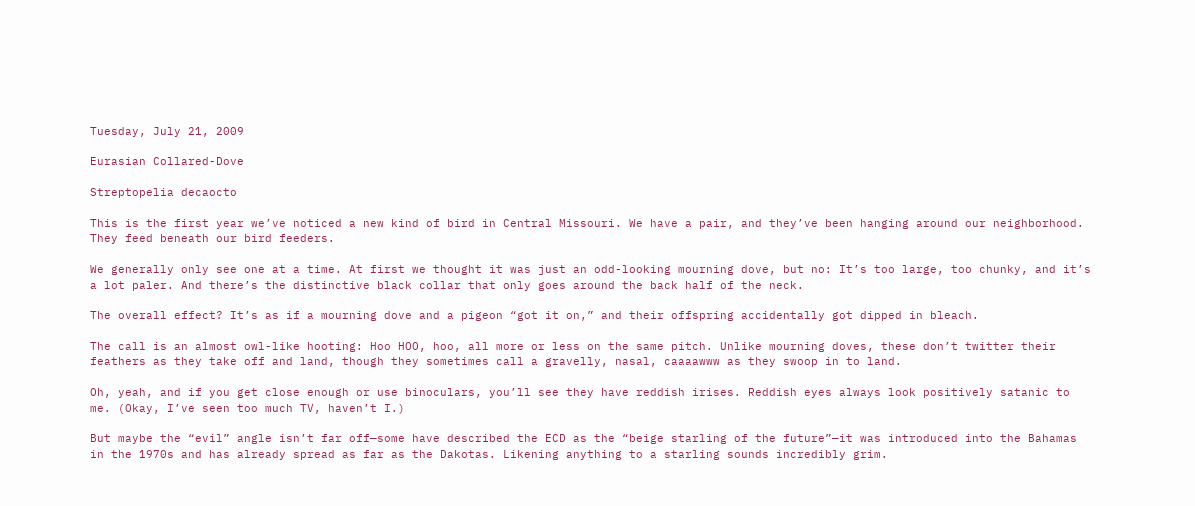Tuesday, July 21, 2009

Eurasian Collared-Dove

Streptopelia decaocto

This is the first year we’ve noticed a new kind of bird in Central Missouri. We have a pair, and they’ve been hanging around our neighborhood. They feed beneath our bird feeders.

We generally only see one at a time. At first we thought it was just an odd-looking mourning dove, but no: It’s too large, too chunky, and it’s a lot paler. And there’s the distinctive black collar that only goes around the back half of the neck.

The overall effect? It’s as if a mourning dove and a pigeon “got it on,” and their offspring accidentally got dipped in bleach.

The call is an almost owl-like hooting: Hoo HOO, hoo, all more or less on the same pitch. Unlike mourning doves, these don’t twitter their feathers as they take off and land, though they sometimes call a gravelly, nasal, caaaawww as they swoop in to land.

Oh, yeah, and if you get close enough or use binoculars, you’ll see they have reddish irises. Reddish eyes always look positively satanic to me. (Okay, I’ve seen too much TV, haven’t I.)

But maybe the “evil” angle isn’t far off—some have described the ECD as the “beige starling of the future”—it was introduced into the Bahamas in the 1970s and has already spread as far as the Dakotas. Likening anything to a starling sounds incredibly grim.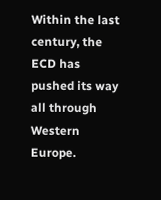Within the last century, the ECD has pushed its way all through Western Europe.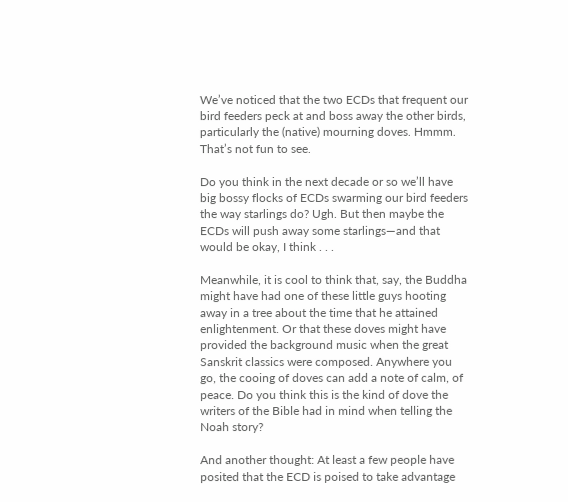We’ve noticed that the two ECDs that frequent our bird feeders peck at and boss away the other birds, particularly the (native) mourning doves. Hmmm. That’s not fun to see.

Do you think in the next decade or so we’ll have big bossy flocks of ECDs swarming our bird feeders the way starlings do? Ugh. But then maybe the ECDs will push away some starlings—and that would be okay, I think . . .

Meanwhile, it is cool to think that, say, the Buddha might have had one of these little guys hooting away in a tree about the time that he attained enlightenment. Or that these doves might have provided the background music when the great Sanskrit classics were composed. Anywhere you go, the cooing of doves can add a note of calm, of peace. Do you think this is the kind of dove the writers of the Bible had in mind when telling the Noah story?

And another thought: At least a few people have posited that the ECD is poised to take advantage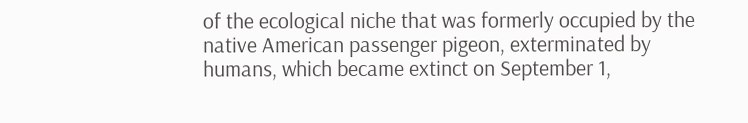of the ecological niche that was formerly occupied by the native American passenger pigeon, exterminated by humans, which became extinct on September 1,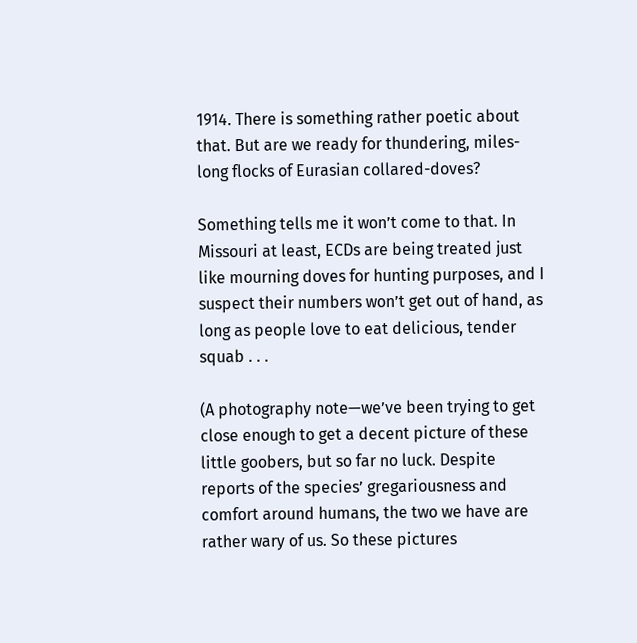1914. There is something rather poetic about that. But are we ready for thundering, miles-long flocks of Eurasian collared-doves?

Something tells me it won’t come to that. In Missouri at least, ECDs are being treated just like mourning doves for hunting purposes, and I suspect their numbers won’t get out of hand, as long as people love to eat delicious, tender squab . . .

(A photography note—we’ve been trying to get close enough to get a decent picture of these little goobers, but so far no luck. Despite reports of the species’ gregariousness and comfort around humans, the two we have are rather wary of us. So these pictures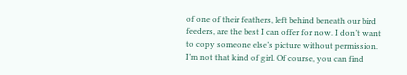of one of their feathers, left behind beneath our bird feeders, are the best I can offer for now. I don’t want to copy someone else’s picture without permission. I’m not that kind of girl. Of course, you can find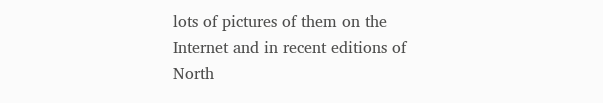lots of pictures of them on the Internet and in recent editions of North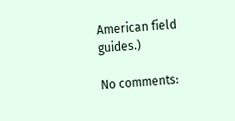American field guides.)

No comments: